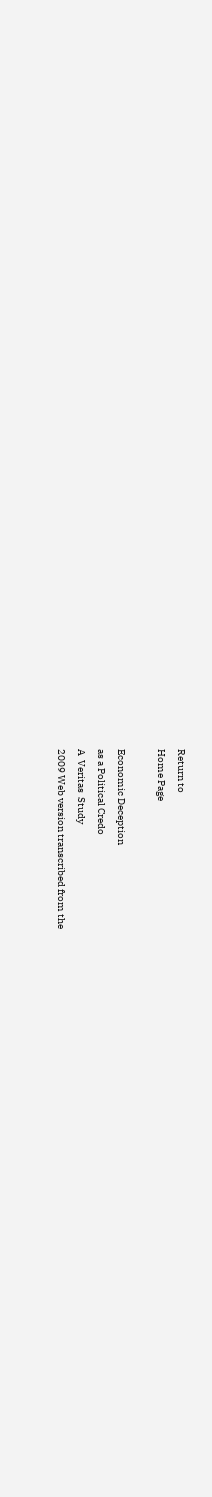Return to
Home Page

Economic Deception
as a Political Credo
A  Veritas  Study
2009 Web version transcribed from the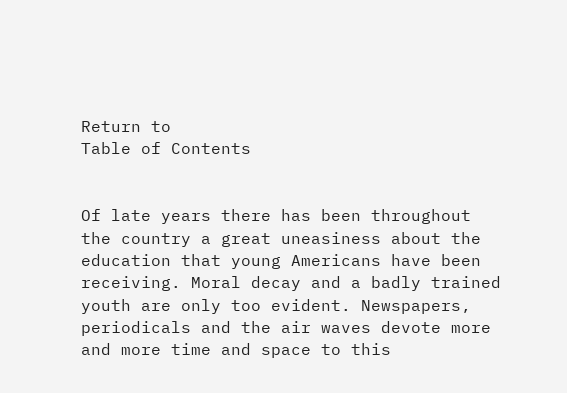Return to
Table of Contents


Of late years there has been throughout the country a great uneasiness about the education that young Americans have been receiving. Moral decay and a badly trained youth are only too evident. Newspapers, periodicals and the air waves devote more and more time and space to this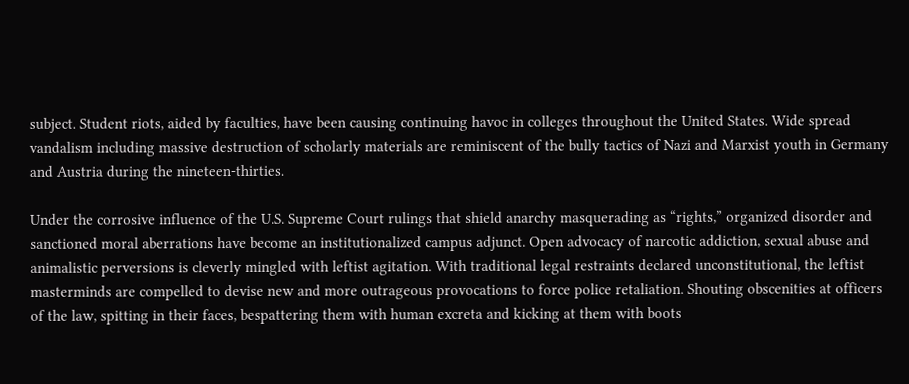subject. Student riots, aided by faculties, have been causing continuing havoc in colleges throughout the United States. Wide spread vandalism including massive destruction of scholarly materials are reminiscent of the bully tactics of Nazi and Marxist youth in Germany and Austria during the nineteen-thirties.

Under the corrosive influence of the U.S. Supreme Court rulings that shield anarchy masquerading as “rights,” organized disorder and sanctioned moral aberrations have become an institutionalized campus adjunct. Open advocacy of narcotic addiction, sexual abuse and animalistic perversions is cleverly mingled with leftist agitation. With traditional legal restraints declared unconstitutional, the leftist masterminds are compelled to devise new and more outrageous provocations to force police retaliation. Shouting obscenities at officers of the law, spitting in their faces, bespattering them with human excreta and kicking at them with boots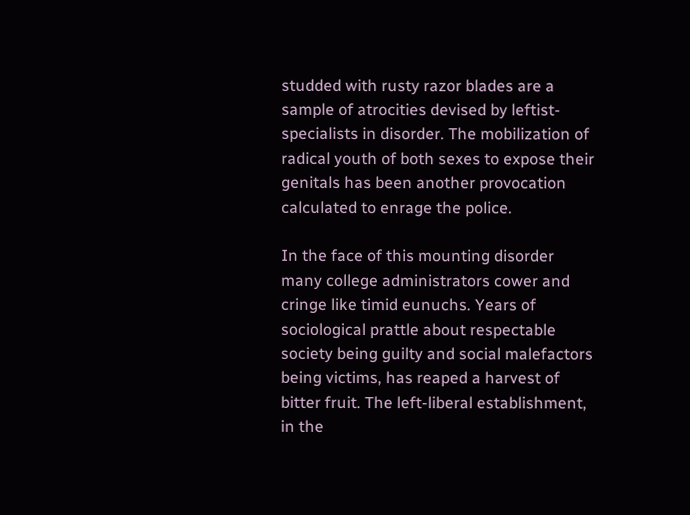studded with rusty razor blades are a sample of atrocities devised by leftist-specialists in disorder. The mobilization of radical youth of both sexes to expose their genitals has been another provocation calculated to enrage the police.

In the face of this mounting disorder many college administrators cower and cringe like timid eunuchs. Years of sociological prattle about respectable society being guilty and social malefactors being victims, has reaped a harvest of bitter fruit. The left-liberal establishment, in the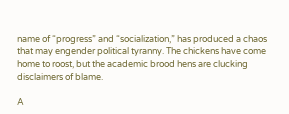name of “progress” and “socialization,” has produced a chaos that may engender political tyranny. The chickens have come home to roost, but the academic brood hens are clucking disclaimers of blame.

A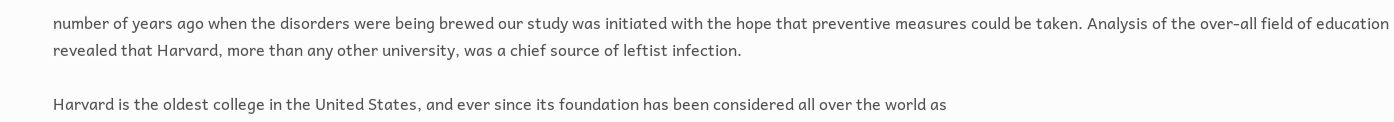number of years ago when the disorders were being brewed our study was initiated with the hope that preventive measures could be taken. Analysis of the over-all field of education revealed that Harvard, more than any other university, was a chief source of leftist infection.

Harvard is the oldest college in the United States, and ever since its foundation has been considered all over the world as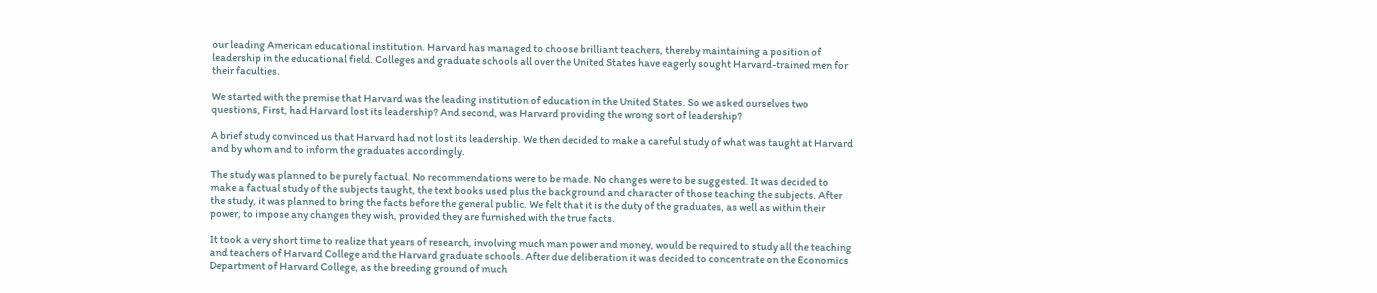our leading American educational institution. Harvard has managed to choose brilliant teachers, thereby maintaining a position of leadership in the educational field. Colleges and graduate schools all over the United States have eagerly sought Harvard-trained men for their faculties.

We started with the premise that Harvard was the leading institution of education in the United States. So we asked ourselves two questions, First, had Harvard lost its leadership? And second, was Harvard providing the wrong sort of leadership?

A brief study convinced us that Harvard had not lost its leadership. We then decided to make a careful study of what was taught at Harvard and by whom and to inform the graduates accordingly.

The study was planned to be purely factual. No recommendations were to be made. No changes were to be suggested. It was decided to make a factual study of the subjects taught, the text books used plus the background and character of those teaching the subjects. After the study, it was planned to bring the facts before the general public. We felt that it is the duty of the graduates, as well as within their power, to impose any changes they wish, provided they are furnished with the true facts.

It took a very short time to realize that years of research, involving much man power and money, would be required to study all the teaching and teachers of Harvard College and the Harvard graduate schools. After due deliberation it was decided to concentrate on the Economics Department of Harvard College, as the breeding ground of much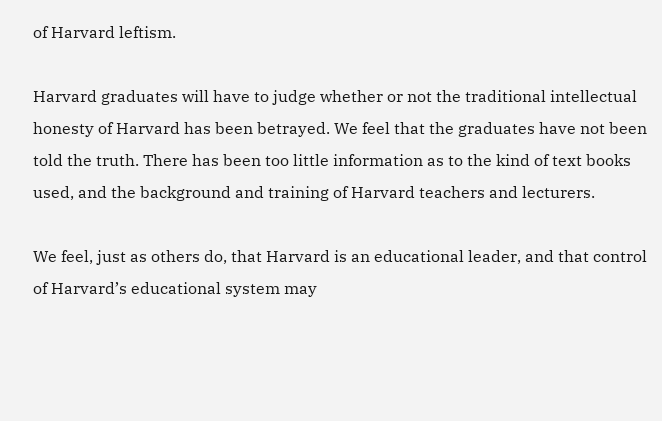of Harvard leftism.

Harvard graduates will have to judge whether or not the traditional intellectual honesty of Harvard has been betrayed. We feel that the graduates have not been told the truth. There has been too little information as to the kind of text books used, and the background and training of Harvard teachers and lecturers.

We feel, just as others do, that Harvard is an educational leader, and that control of Harvard’s educational system may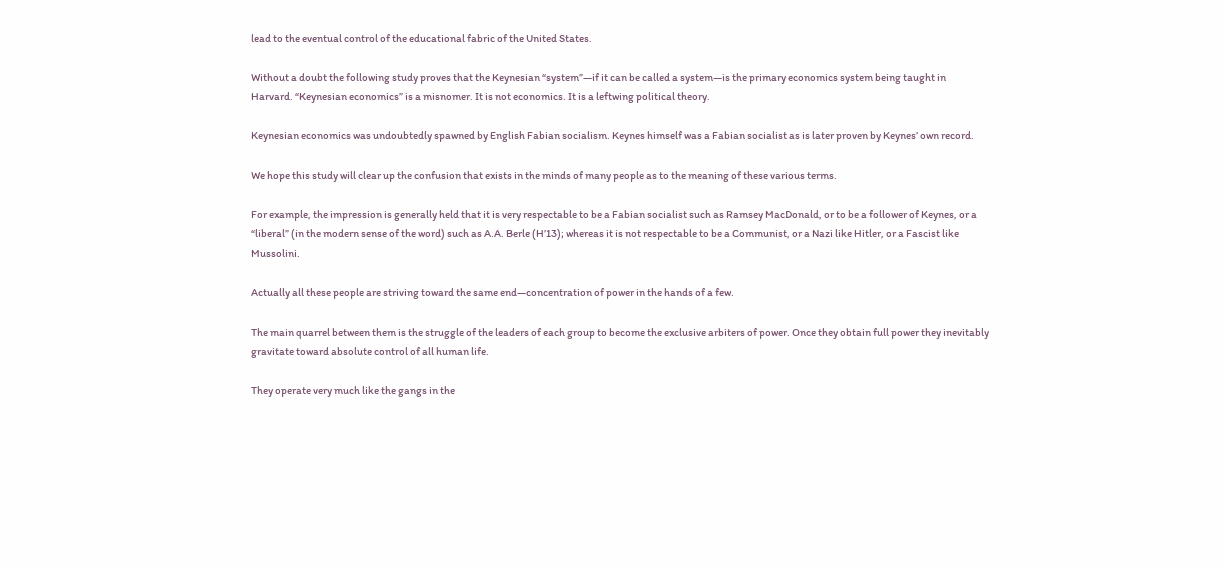lead to the eventual control of the educational fabric of the United States.

Without a doubt the following study proves that the Keynesian “system”—if it can be called a system—is the primary economics system being taught in Harvard. “Keynesian economics” is a misnomer. It is not economics. It is a leftwing political theory.

Keynesian economics was undoubtedly spawned by English Fabian socialism. Keynes himself was a Fabian socialist as is later proven by Keynes’ own record.

We hope this study will clear up the confusion that exists in the minds of many people as to the meaning of these various terms.

For example, the impression is generally held that it is very respectable to be a Fabian socialist such as Ramsey MacDonald, or to be a follower of Keynes, or a “liberal” (in the modern sense of the word) such as A.A. Berle (H’13); whereas it is not respectable to be a Communist, or a Nazi like Hitler, or a Fascist like Mussolini.

Actually all these people are striving toward the same end—concentration of power in the hands of a few.

The main quarrel between them is the struggle of the leaders of each group to become the exclusive arbiters of power. Once they obtain full power they inevitably gravitate toward absolute control of all human life.

They operate very much like the gangs in the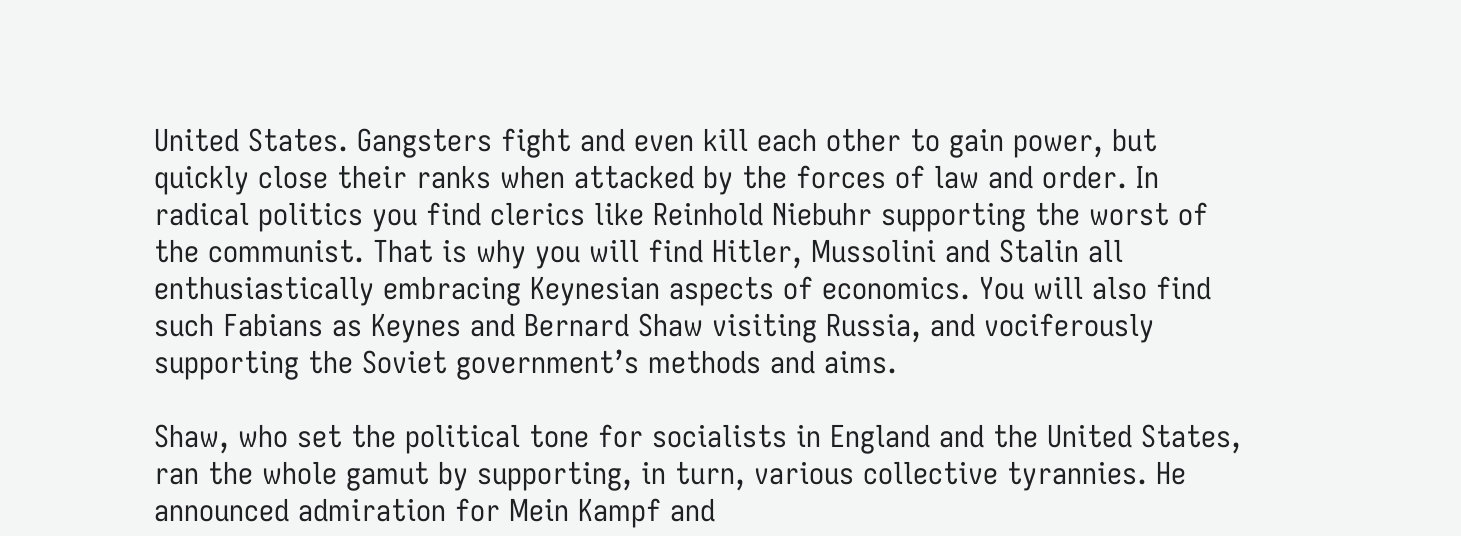United States. Gangsters fight and even kill each other to gain power, but quickly close their ranks when attacked by the forces of law and order. In radical politics you find clerics like Reinhold Niebuhr supporting the worst of the communist. That is why you will find Hitler, Mussolini and Stalin all enthusiastically embracing Keynesian aspects of economics. You will also find such Fabians as Keynes and Bernard Shaw visiting Russia, and vociferously supporting the Soviet government’s methods and aims.

Shaw, who set the political tone for socialists in England and the United States, ran the whole gamut by supporting, in turn, various collective tyrannies. He announced admiration for Mein Kampf and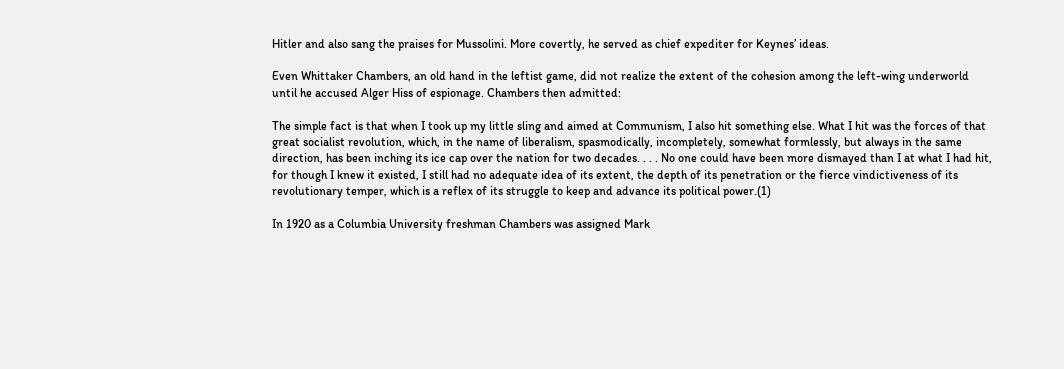Hitler and also sang the praises for Mussolini. More covertly, he served as chief expediter for Keynes’ ideas.

Even Whittaker Chambers, an old hand in the leftist game, did not realize the extent of the cohesion among the left-wing underworld until he accused Alger Hiss of espionage. Chambers then admitted:

The simple fact is that when I took up my little sling and aimed at Communism, I also hit something else. What I hit was the forces of that great socialist revolution, which, in the name of liberalism, spasmodically, incompletely, somewhat formlessly, but always in the same direction, has been inching its ice cap over the nation for two decades. . . . No one could have been more dismayed than I at what I had hit, for though I knew it existed, I still had no adequate idea of its extent, the depth of its penetration or the fierce vindictiveness of its revolutionary temper, which is a reflex of its struggle to keep and advance its political power.(1)

In 1920 as a Columbia University freshman Chambers was assigned Mark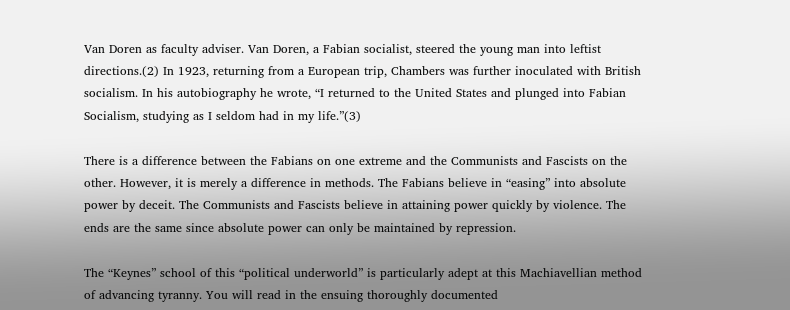Van Doren as faculty adviser. Van Doren, a Fabian socialist, steered the young man into leftist directions.(2) In 1923, returning from a European trip, Chambers was further inoculated with British socialism. In his autobiography he wrote, “I returned to the United States and plunged into Fabian Socialism, studying as I seldom had in my life.”(3)

There is a difference between the Fabians on one extreme and the Communists and Fascists on the other. However, it is merely a difference in methods. The Fabians believe in “easing” into absolute power by deceit. The Communists and Fascists believe in attaining power quickly by violence. The ends are the same since absolute power can only be maintained by repression.

The “Keynes” school of this “political underworld” is particularly adept at this Machiavellian method of advancing tyranny. You will read in the ensuing thoroughly documented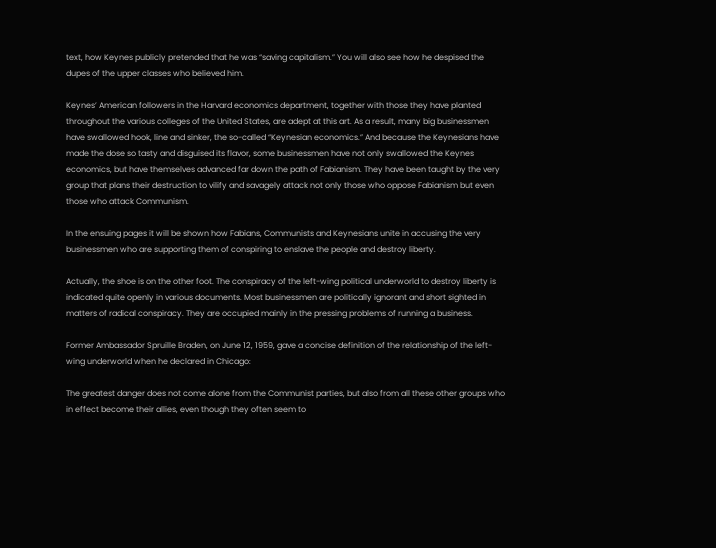text, how Keynes publicly pretended that he was “saving capitalism.” You will also see how he despised the dupes of the upper classes who believed him.

Keynes’ American followers in the Harvard economics department, together with those they have planted throughout the various colleges of the United States, are adept at this art. As a result, many big businessmen have swallowed hook, line and sinker, the so-called “Keynesian economics.” And because the Keynesians have made the dose so tasty and disguised its flavor, some businessmen have not only swallowed the Keynes economics, but have themselves advanced far down the path of Fabianism. They have been taught by the very group that plans their destruction to vilify and savagely attack not only those who oppose Fabianism but even those who attack Communism.

In the ensuing pages it will be shown how Fabians, Communists and Keynesians unite in accusing the very businessmen who are supporting them of conspiring to enslave the people and destroy liberty.

Actually, the shoe is on the other foot. The conspiracy of the left-wing political underworld to destroy liberty is indicated quite openly in various documents. Most businessmen are politically ignorant and short sighted in matters of radical conspiracy. They are occupied mainly in the pressing problems of running a business.

Former Ambassador Spruille Braden, on June 12, 1959, gave a concise definition of the relationship of the left-wing underworld when he declared in Chicago:

The greatest danger does not come alone from the Communist parties, but also from all these other groups who in effect become their allies, even though they often seem to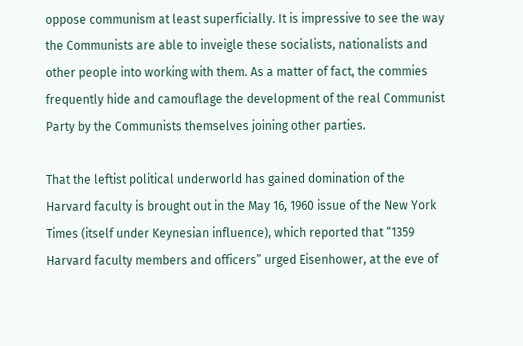oppose communism at least superficially. It is impressive to see the way the Communists are able to inveigle these socialists, nationalists and other people into working with them. As a matter of fact, the commies frequently hide and camouflage the development of the real Communist Party by the Communists themselves joining other parties.

That the leftist political underworld has gained domination of the Harvard faculty is brought out in the May 16, 1960 issue of the New York Times (itself under Keynesian influence), which reported that “1359 Harvard faculty members and officers” urged Eisenhower, at the eve of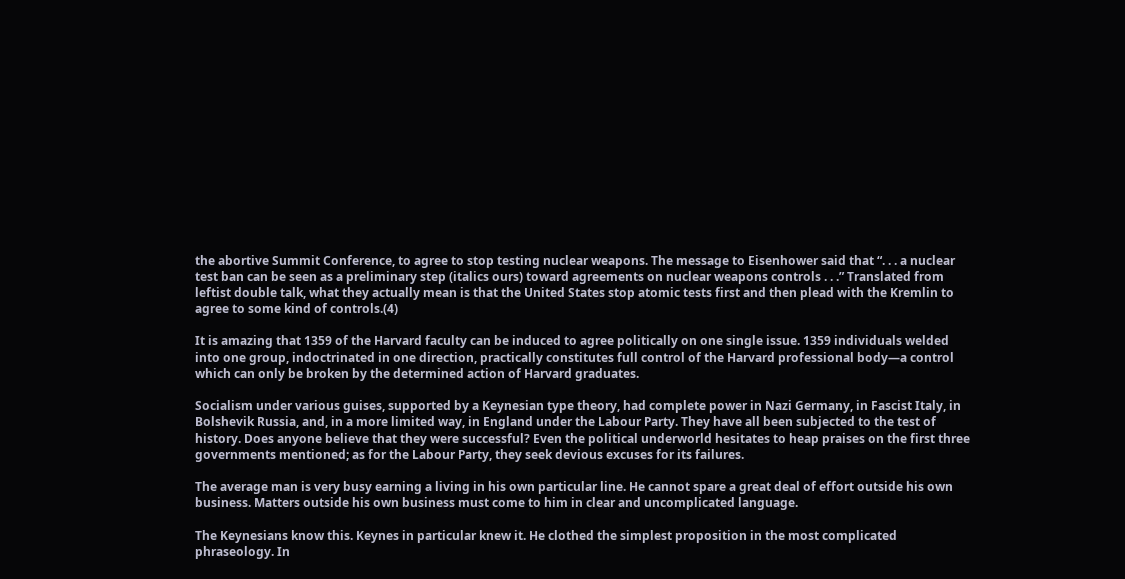the abortive Summit Conference, to agree to stop testing nuclear weapons. The message to Eisenhower said that “. . . a nuclear test ban can be seen as a preliminary step (italics ours) toward agreements on nuclear weapons controls . . .” Translated from leftist double talk, what they actually mean is that the United States stop atomic tests first and then plead with the Kremlin to agree to some kind of controls.(4)

It is amazing that 1359 of the Harvard faculty can be induced to agree politically on one single issue. 1359 individuals welded into one group, indoctrinated in one direction, practically constitutes full control of the Harvard professional body—a control which can only be broken by the determined action of Harvard graduates.

Socialism under various guises, supported by a Keynesian type theory, had complete power in Nazi Germany, in Fascist Italy, in Bolshevik Russia, and, in a more limited way, in England under the Labour Party. They have all been subjected to the test of history. Does anyone believe that they were successful? Even the political underworld hesitates to heap praises on the first three governments mentioned; as for the Labour Party, they seek devious excuses for its failures.

The average man is very busy earning a living in his own particular line. He cannot spare a great deal of effort outside his own business. Matters outside his own business must come to him in clear and uncomplicated language.

The Keynesians know this. Keynes in particular knew it. He clothed the simplest proposition in the most complicated phraseology. In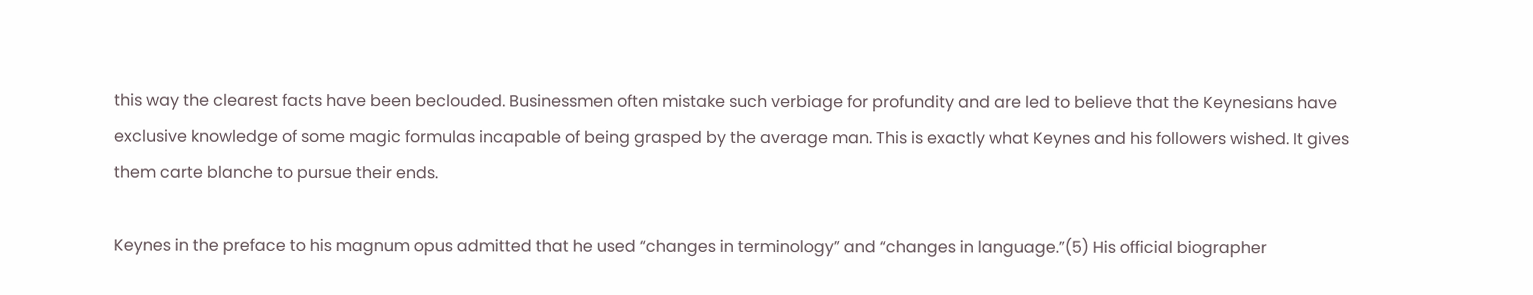this way the clearest facts have been beclouded. Businessmen often mistake such verbiage for profundity and are led to believe that the Keynesians have exclusive knowledge of some magic formulas incapable of being grasped by the average man. This is exactly what Keynes and his followers wished. It gives them carte blanche to pursue their ends.

Keynes in the preface to his magnum opus admitted that he used “changes in terminology” and “changes in language.”(5) His official biographer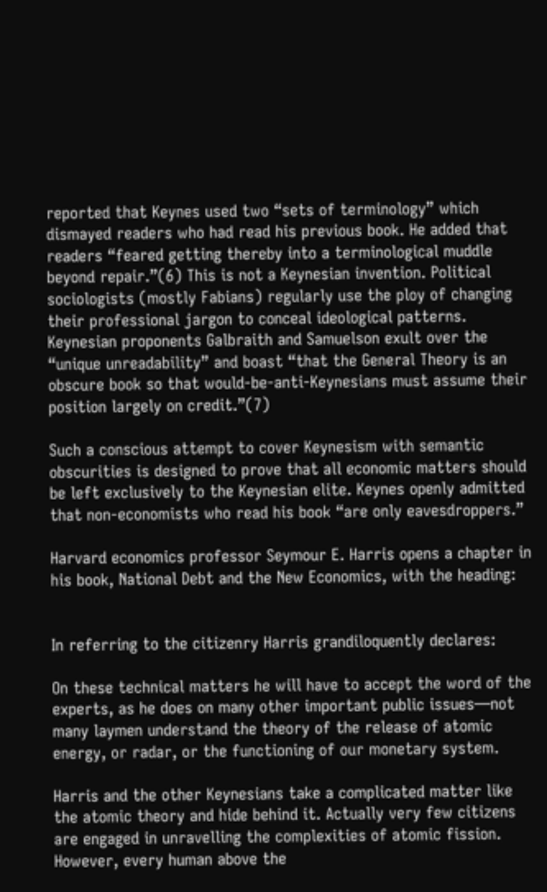reported that Keynes used two “sets of terminology” which dismayed readers who had read his previous book. He added that readers “feared getting thereby into a terminological muddle beyond repair.”(6) This is not a Keynesian invention. Political sociologists (mostly Fabians) regularly use the ploy of changing their professional jargon to conceal ideological patterns. Keynesian proponents Galbraith and Samuelson exult over the “unique unreadability” and boast “that the General Theory is an obscure book so that would-be-anti-Keynesians must assume their position largely on credit.”(7)

Such a conscious attempt to cover Keynesism with semantic obscurities is designed to prove that all economic matters should be left exclusively to the Keynesian elite. Keynes openly admitted that non-economists who read his book “are only eavesdroppers.”

Harvard economics professor Seymour E. Harris opens a chapter in his book, National Debt and the New Economics, with the heading:


In referring to the citizenry Harris grandiloquently declares:

On these technical matters he will have to accept the word of the experts, as he does on many other important public issues—not many laymen understand the theory of the release of atomic energy, or radar, or the functioning of our monetary system.

Harris and the other Keynesians take a complicated matter like the atomic theory and hide behind it. Actually very few citizens are engaged in unravelling the complexities of atomic fission. However, every human above the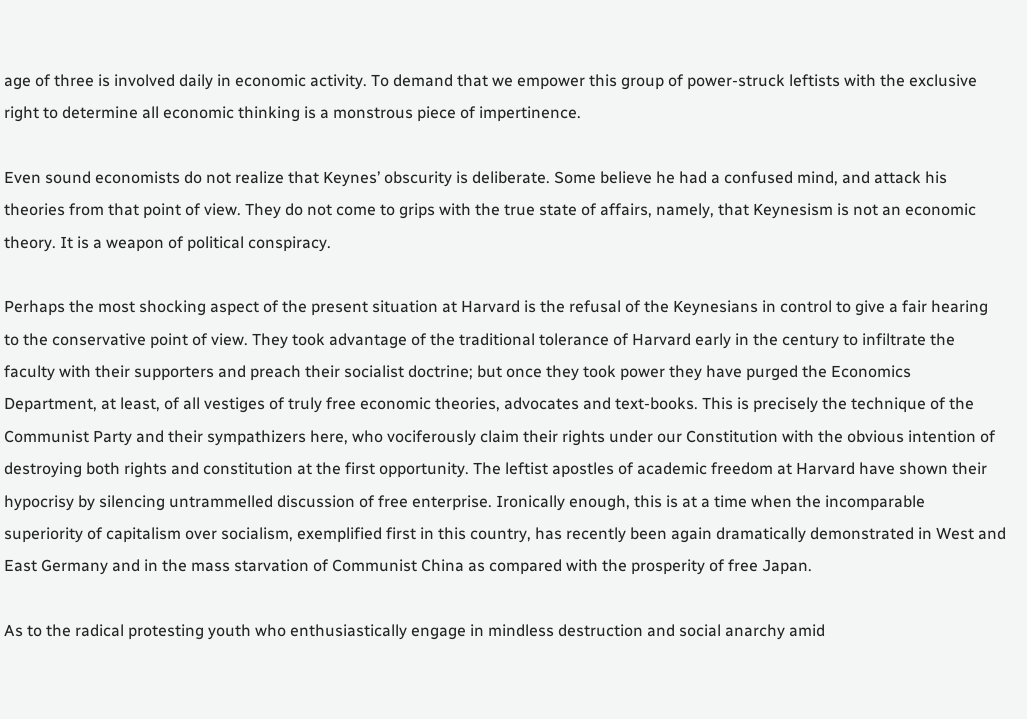age of three is involved daily in economic activity. To demand that we empower this group of power-struck leftists with the exclusive right to determine all economic thinking is a monstrous piece of impertinence.

Even sound economists do not realize that Keynes’ obscurity is deliberate. Some believe he had a confused mind, and attack his theories from that point of view. They do not come to grips with the true state of affairs, namely, that Keynesism is not an economic theory. It is a weapon of political conspiracy.

Perhaps the most shocking aspect of the present situation at Harvard is the refusal of the Keynesians in control to give a fair hearing to the conservative point of view. They took advantage of the traditional tolerance of Harvard early in the century to infiltrate the faculty with their supporters and preach their socialist doctrine; but once they took power they have purged the Economics Department, at least, of all vestiges of truly free economic theories, advocates and text-books. This is precisely the technique of the Communist Party and their sympathizers here, who vociferously claim their rights under our Constitution with the obvious intention of destroying both rights and constitution at the first opportunity. The leftist apostles of academic freedom at Harvard have shown their hypocrisy by silencing untrammelled discussion of free enterprise. Ironically enough, this is at a time when the incomparable superiority of capitalism over socialism, exemplified first in this country, has recently been again dramatically demonstrated in West and East Germany and in the mass starvation of Communist China as compared with the prosperity of free Japan.

As to the radical protesting youth who enthusiastically engage in mindless destruction and social anarchy amid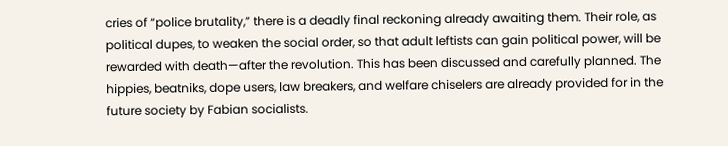cries of “police brutality,” there is a deadly final reckoning already awaiting them. Their role, as political dupes, to weaken the social order, so that adult leftists can gain political power, will be rewarded with death—after the revolution. This has been discussed and carefully planned. The hippies, beatniks, dope users, law breakers, and welfare chiselers are already provided for in the future society by Fabian socialists.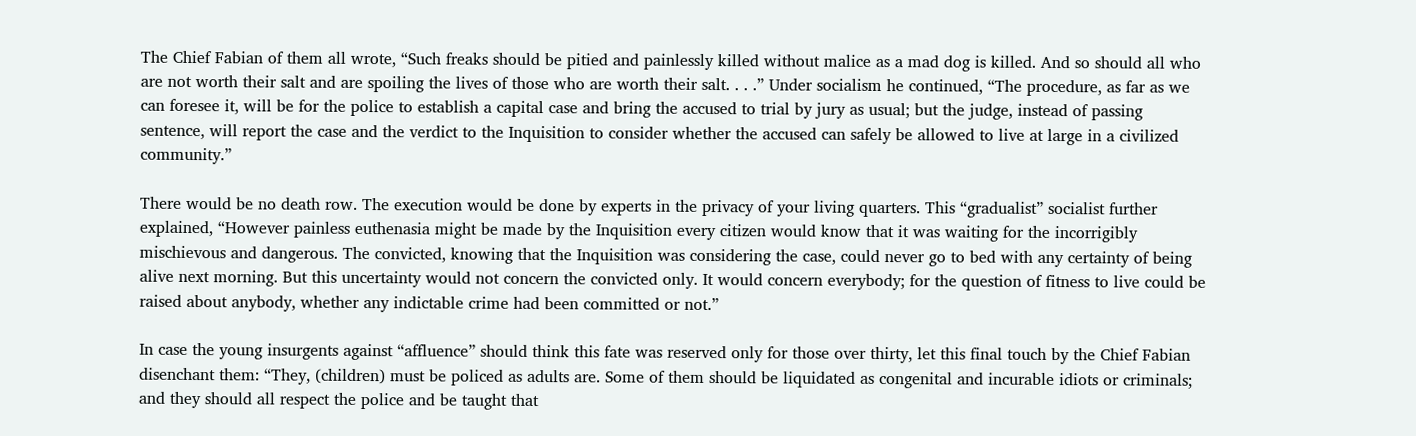The Chief Fabian of them all wrote, “Such freaks should be pitied and painlessly killed without malice as a mad dog is killed. And so should all who are not worth their salt and are spoiling the lives of those who are worth their salt. . . .” Under socialism he continued, “The procedure, as far as we can foresee it, will be for the police to establish a capital case and bring the accused to trial by jury as usual; but the judge, instead of passing sentence, will report the case and the verdict to the Inquisition to consider whether the accused can safely be allowed to live at large in a civilized community.”

There would be no death row. The execution would be done by experts in the privacy of your living quarters. This “gradualist” socialist further explained, “However painless euthenasia might be made by the Inquisition every citizen would know that it was waiting for the incorrigibly mischievous and dangerous. The convicted, knowing that the Inquisition was considering the case, could never go to bed with any certainty of being alive next morning. But this uncertainty would not concern the convicted only. It would concern everybody; for the question of fitness to live could be raised about anybody, whether any indictable crime had been committed or not.”

In case the young insurgents against “affluence” should think this fate was reserved only for those over thirty, let this final touch by the Chief Fabian disenchant them: “They, (children) must be policed as adults are. Some of them should be liquidated as congenital and incurable idiots or criminals; and they should all respect the police and be taught that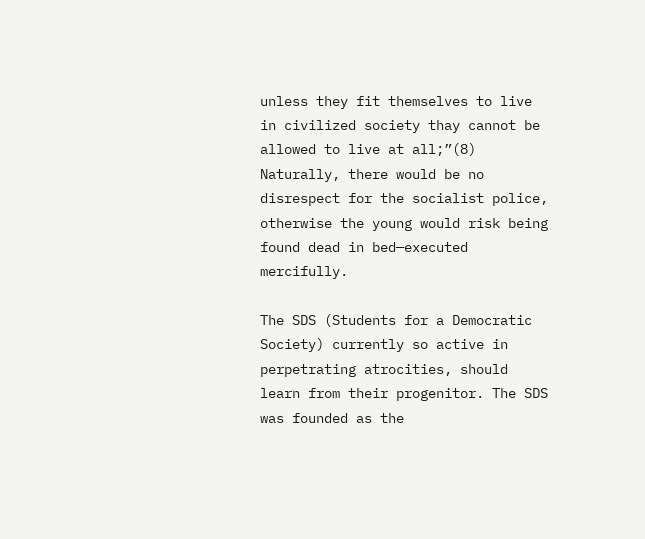unless they fit themselves to live in civilized society thay cannot be allowed to live at all;”(8) Naturally, there would be no disrespect for the socialist police, otherwise the young would risk being found dead in bed—executed mercifully.

The SDS (Students for a Democratic Society) currently so active in perpetrating atrocities, should learn from their progenitor. The SDS was founded as the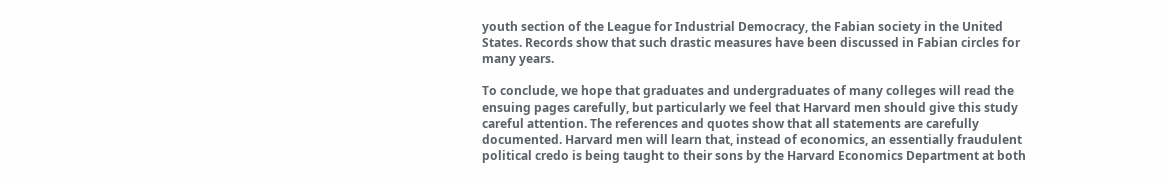youth section of the League for Industrial Democracy, the Fabian society in the United States. Records show that such drastic measures have been discussed in Fabian circles for many years.

To conclude, we hope that graduates and undergraduates of many colleges will read the ensuing pages carefully, but particularly we feel that Harvard men should give this study careful attention. The references and quotes show that all statements are carefully documented. Harvard men will learn that, instead of economics, an essentially fraudulent political credo is being taught to their sons by the Harvard Economics Department at both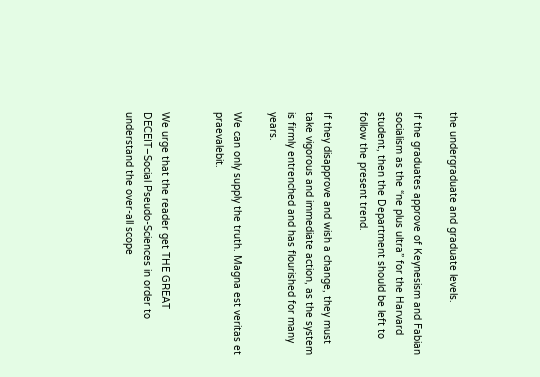the undergraduate and graduate levels.

If the graduates approve of Keynesism and Fabian socialism as the “ne plus ultra” for the Harvard student, then the Department should be left to follow the present trend.

If they disapprove and wish a change, they must take vigorous and immediate action, as the system is firmly entrenched and has flourished for many years.

We can only supply the truth. Magna est veritas et praevalebit.


We urge that the reader get THE GREAT DECEIT–Social Pseudo-Sciences in order to understand the over-all scope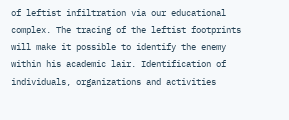of leftist infiltration via our educational complex. The tracing of the leftist footprints will make it possible to identify the enemy within his academic lair. Identification of individuals, organizations and activities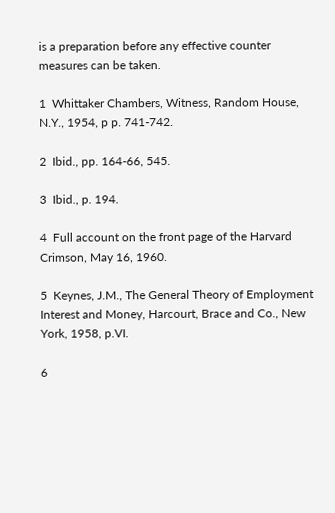is a preparation before any effective counter measures can be taken.

1  Whittaker Chambers, Witness, Random House, N.Y., 1954, p p. 741-742.

2  Ibid., pp. 164-66, 545.

3  Ibid., p. 194.

4  Full account on the front page of the Harvard Crimson, May 16, 1960.

5  Keynes, J.M., The General Theory of Employment Interest and Money, Harcourt, Brace and Co., New York, 1958, p.VI.

6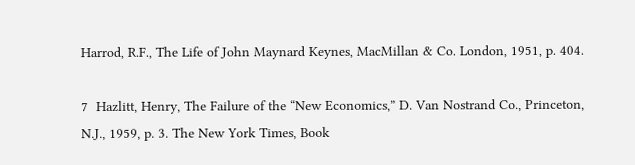Harrod, R.F., The Life of John Maynard Keynes, MacMillan & Co. London, 1951, p. 404.

7  Hazlitt, Henry, The Failure of the “New Economics,” D. Van Nostrand Co., Princeton, N.J., 1959, p. 3. The New York Times, Book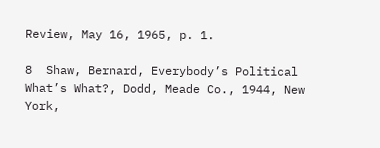Review, May 16, 1965, p. 1.

8  Shaw, Bernard, Everybody’s Political What’s What?, Dodd, Meade Co., 1944, New York,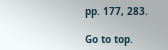pp. 177, 283.

Go to top.